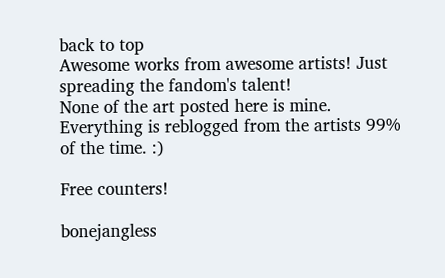back to top
Awesome works from awesome artists! Just spreading the fandom's talent!
None of the art posted here is mine. Everything is reblogged from the artists 99% of the time. :)

Free counters!

bonejangless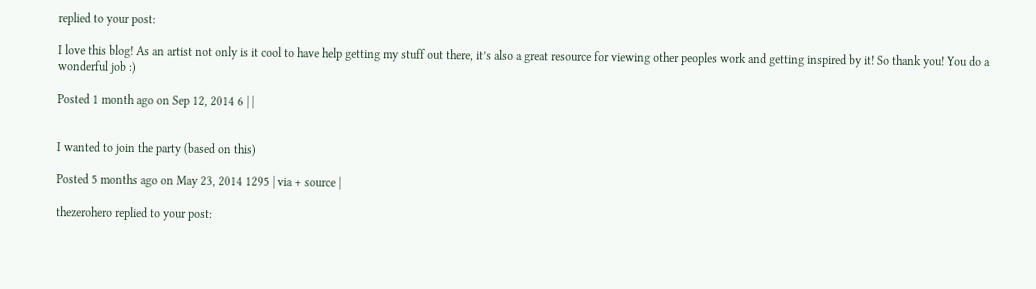replied to your post:

I love this blog! As an artist not only is it cool to have help getting my stuff out there, it’s also a great resource for viewing other peoples work and getting inspired by it! So thank you! You do a wonderful job :)

Posted 1 month ago on Sep 12, 2014 6 | |


I wanted to join the party (based on this)

Posted 5 months ago on May 23, 2014 1295 | via + source |

thezerohero replied to your post: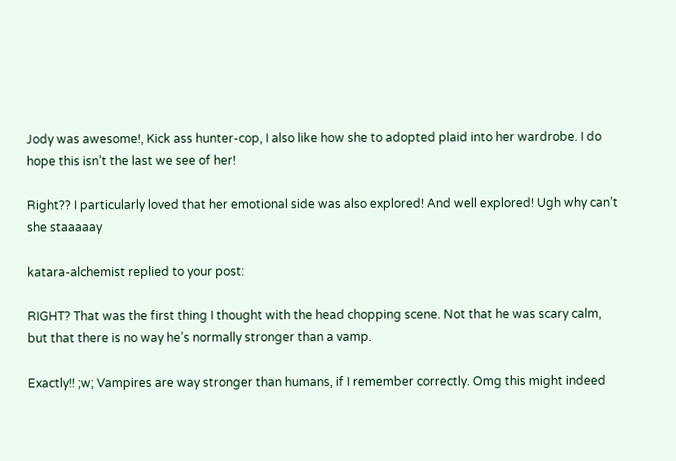Jody was awesome!, Kick ass hunter-cop, I also like how she to adopted plaid into her wardrobe. I do hope this isn’t the last we see of her!

Right?? I particularly loved that her emotional side was also explored! And well explored! Ugh why can’t she staaaaay

katara-alchemist replied to your post:

RIGHT? That was the first thing I thought with the head chopping scene. Not that he was scary calm, but that there is no way he’s normally stronger than a vamp.

Exactly!! ;w; Vampires are way stronger than humans, if I remember correctly. Omg this might indeed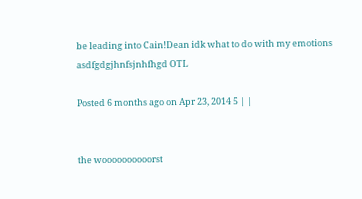be leading into Cain!Dean idk what to do with my emotions asdfgdgjhnfsjnhfhgd OTL

Posted 6 months ago on Apr 23, 2014 5 | |


the woooooooooorst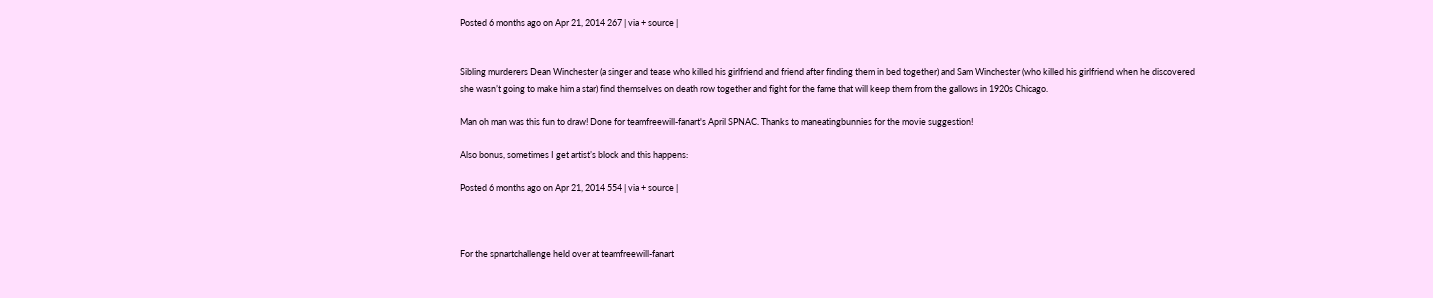Posted 6 months ago on Apr 21, 2014 267 | via + source |


Sibling murderers Dean Winchester (a singer and tease who killed his girlfriend and friend after finding them in bed together) and Sam Winchester (who killed his girlfriend when he discovered she wasn’t going to make him a star) find themselves on death row together and fight for the fame that will keep them from the gallows in 1920s Chicago.

Man oh man was this fun to draw! Done for teamfreewill-fanart's April SPNAC. Thanks to maneatingbunnies for the movie suggestion!

Also bonus, sometimes I get artist’s block and this happens:

Posted 6 months ago on Apr 21, 2014 554 | via + source |



For the spnartchallenge held over at teamfreewill-fanart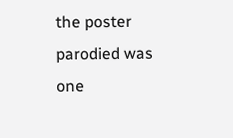the poster parodied was one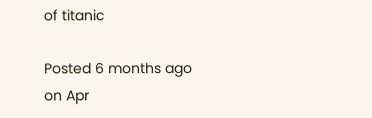of titanic

Posted 6 months ago on Apr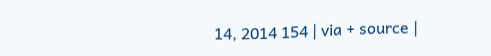14, 2014 154 | via + source |